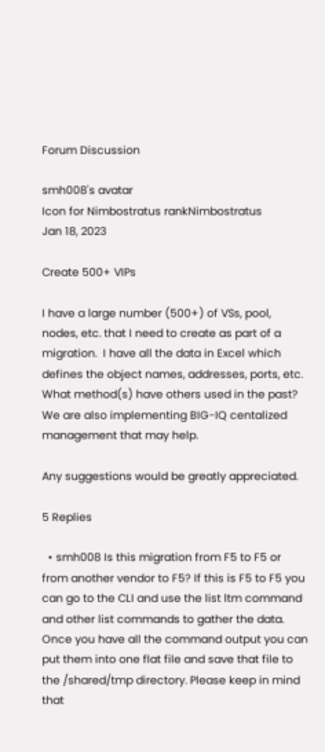Forum Discussion

smh008's avatar
Icon for Nimbostratus rankNimbostratus
Jan 18, 2023

Create 500+ VIPs

I have a large number (500+) of VSs, pool, nodes, etc. that I need to create as part of a migration.  I have all the data in Excel which defines the object names, addresses, ports, etc.  What method(s) have others used in the past?  We are also implementing BIG-IQ centalized management that may help.

Any suggestions would be greatly appreciated.

5 Replies

  • smh008 Is this migration from F5 to F5 or from another vendor to F5? If this is F5 to F5 you can go to the CLI and use the list ltm command and other list commands to gather the data. Once you have all the command output you can put them into one flat file and save that file to the /shared/tmp directory. Please keep in mind that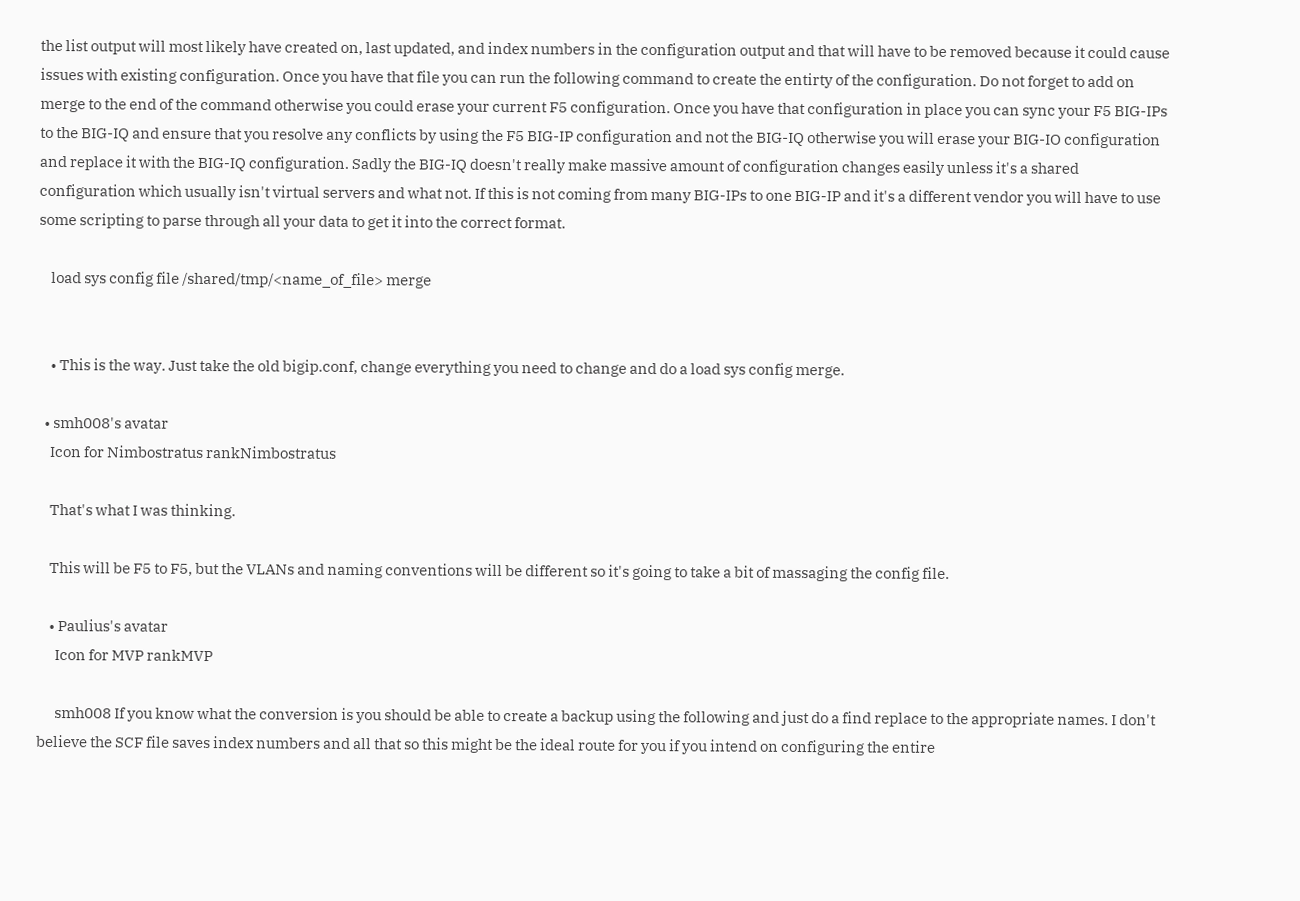the list output will most likely have created on, last updated, and index numbers in the configuration output and that will have to be removed because it could cause issues with existing configuration. Once you have that file you can run the following command to create the entirty of the configuration. Do not forget to add on merge to the end of the command otherwise you could erase your current F5 configuration. Once you have that configuration in place you can sync your F5 BIG-IPs to the BIG-IQ and ensure that you resolve any conflicts by using the F5 BIG-IP configuration and not the BIG-IQ otherwise you will erase your BIG-IO configuration and replace it with the BIG-IQ configuration. Sadly the BIG-IQ doesn't really make massive amount of configuration changes easily unless it's a shared configuration which usually isn't virtual servers and what not. If this is not coming from many BIG-IPs to one BIG-IP and it's a different vendor you will have to use some scripting to parse through all your data to get it into the correct format.

    load sys config file /shared/tmp/<name_of_file> merge


    • This is the way. Just take the old bigip.conf, change everything you need to change and do a load sys config merge.

  • smh008's avatar
    Icon for Nimbostratus rankNimbostratus

    That's what I was thinking.

    This will be F5 to F5, but the VLANs and naming conventions will be different so it's going to take a bit of massaging the config file.

    • Paulius's avatar
      Icon for MVP rankMVP

      smh008 If you know what the conversion is you should be able to create a backup using the following and just do a find replace to the appropriate names. I don't believe the SCF file saves index numbers and all that so this might be the ideal route for you if you intend on configuring the entire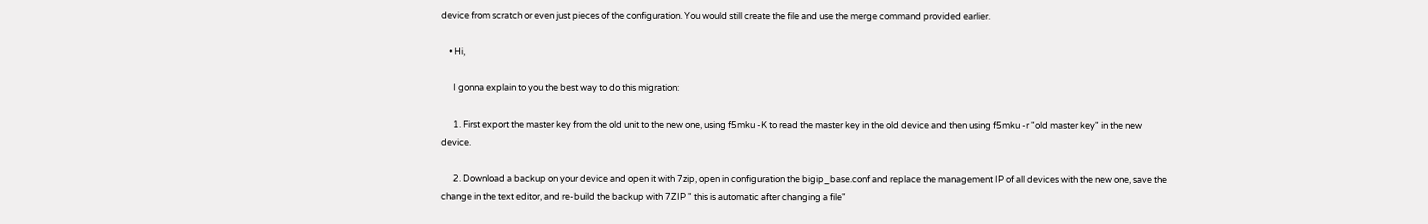device from scratch or even just pieces of the configuration. You would still create the file and use the merge command provided earlier.

    • Hi,

      I gonna explain to you the best way to do this migration:

      1. First export the master key from the old unit to the new one, using f5mku -K to read the master key in the old device and then using f5mku -r "old master key" in the new device.

      2. Download a backup on your device and open it with 7zip, open in configuration the bigip_base.conf and replace the management IP of all devices with the new one, save the change in the text editor, and re-build the backup with 7ZIP " this is automatic after changing a file"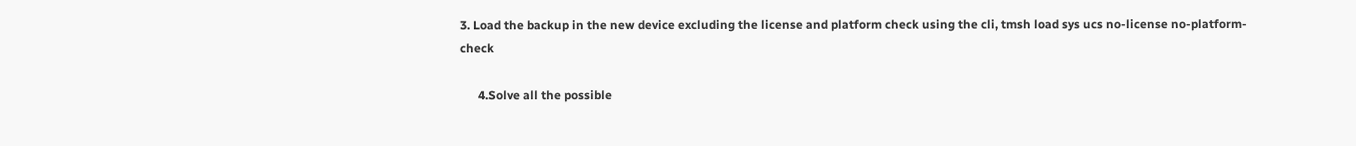3. Load the backup in the new device excluding the license and platform check using the cli, tmsh load sys ucs no-license no-platform-check

      4.Solve all the possible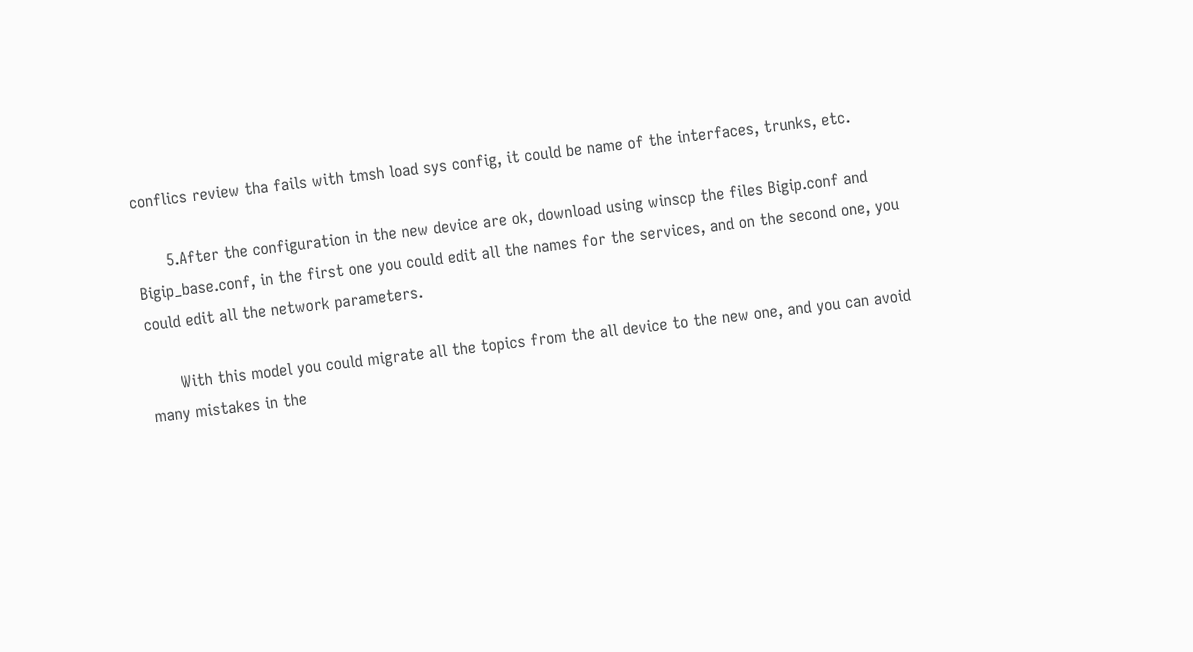conflics review tha fails with tmsh load sys config, it could be name of the interfaces, trunks, etc.

      5.After the configuration in the new device are ok, download using winscp the files Bigip.conf and Bigip_base.conf, in the first one you could edit all the names for the services, and on the second one, you could edit all the network parameters.

      With this model you could migrate all the topics from the all device to the new one, and you can avoid many mistakes in the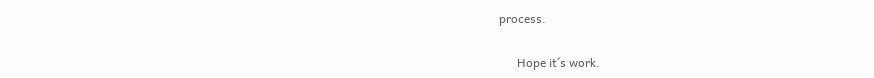process.

      Hope it´s work.